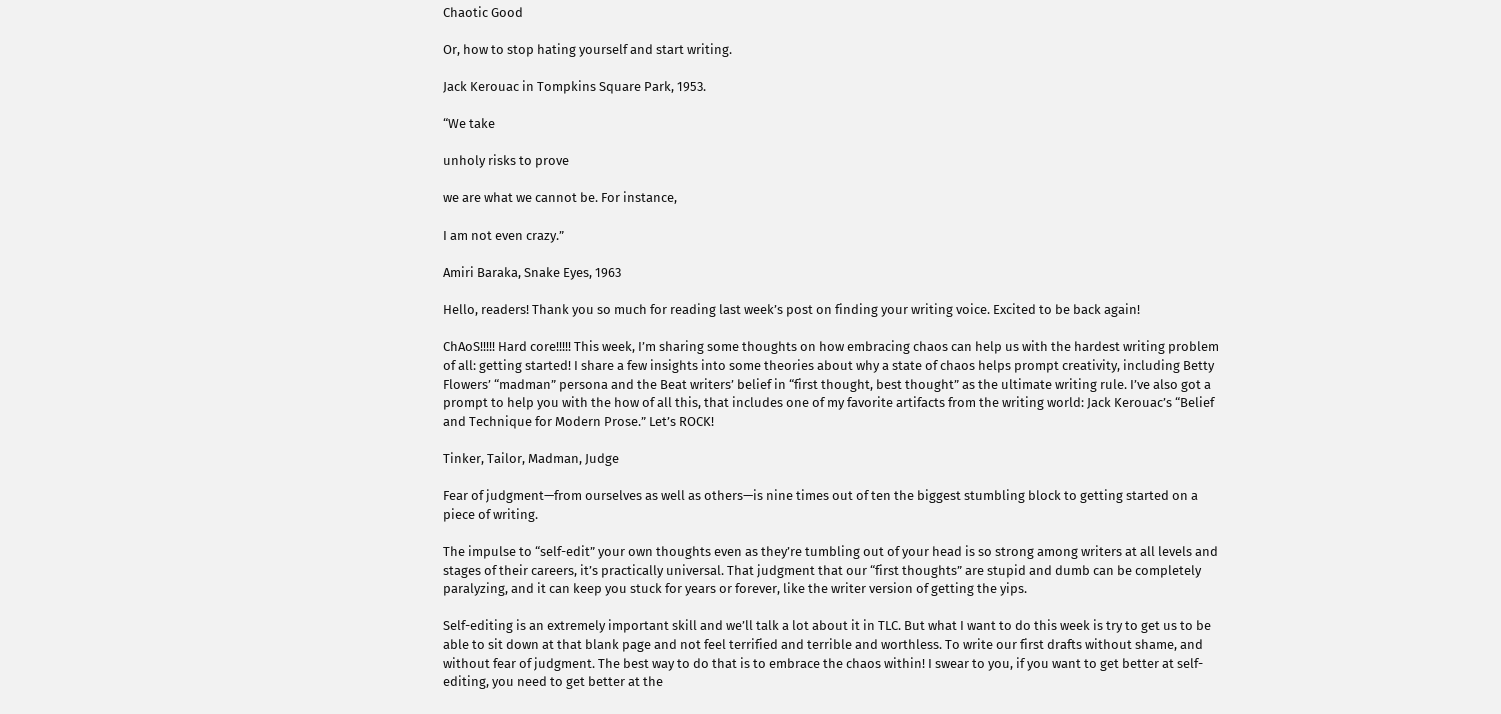Chaotic Good

Or, how to stop hating yourself and start writing.

Jack Kerouac in Tompkins Square Park, 1953.

“We take

unholy risks to prove

we are what we cannot be. For instance,

I am not even crazy.”

Amiri Baraka, Snake Eyes, 1963

Hello, readers! Thank you so much for reading last week’s post on finding your writing voice. Excited to be back again!

ChAoS!!!!! Hard core!!!!! This week, I’m sharing some thoughts on how embracing chaos can help us with the hardest writing problem of all: getting started! I share a few insights into some theories about why a state of chaos helps prompt creativity, including Betty Flowers’ “madman” persona and the Beat writers’ belief in “first thought, best thought” as the ultimate writing rule. I’ve also got a prompt to help you with the how of all this, that includes one of my favorite artifacts from the writing world: Jack Kerouac’s “Belief and Technique for Modern Prose.” Let’s ROCK!

Tinker, Tailor, Madman, Judge

Fear of judgment—from ourselves as well as others—is nine times out of ten the biggest stumbling block to getting started on a piece of writing.

The impulse to “self-edit” your own thoughts even as they’re tumbling out of your head is so strong among writers at all levels and stages of their careers, it’s practically universal. That judgment that our “first thoughts” are stupid and dumb can be completely paralyzing, and it can keep you stuck for years or forever, like the writer version of getting the yips.

Self-editing is an extremely important skill and we’ll talk a lot about it in TLC. But what I want to do this week is try to get us to be able to sit down at that blank page and not feel terrified and terrible and worthless. To write our first drafts without shame, and without fear of judgment. The best way to do that is to embrace the chaos within! I swear to you, if you want to get better at self-editing, you need to get better at the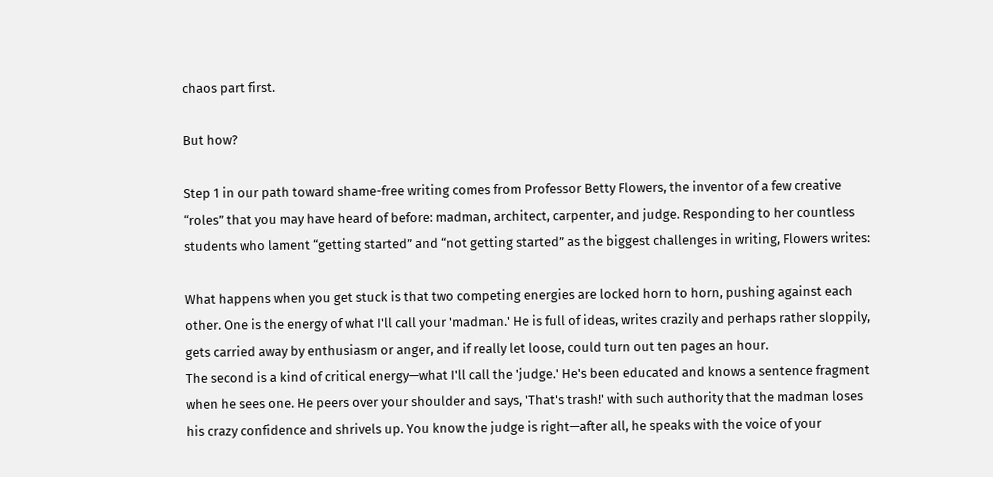chaos part first.

But how?

Step 1 in our path toward shame-free writing comes from Professor Betty Flowers, the inventor of a few creative “roles” that you may have heard of before: madman, architect, carpenter, and judge. Responding to her countless students who lament “getting started” and “not getting started” as the biggest challenges in writing, Flowers writes:

What happens when you get stuck is that two competing energies are locked horn to horn, pushing against each other. One is the energy of what I'll call your 'madman.' He is full of ideas, writes crazily and perhaps rather sloppily, gets carried away by enthusiasm or anger, and if really let loose, could turn out ten pages an hour.
The second is a kind of critical energy—what I'll call the 'judge.' He's been educated and knows a sentence fragment when he sees one. He peers over your shoulder and says, 'That's trash!' with such authority that the madman loses his crazy confidence and shrivels up. You know the judge is right—after all, he speaks with the voice of your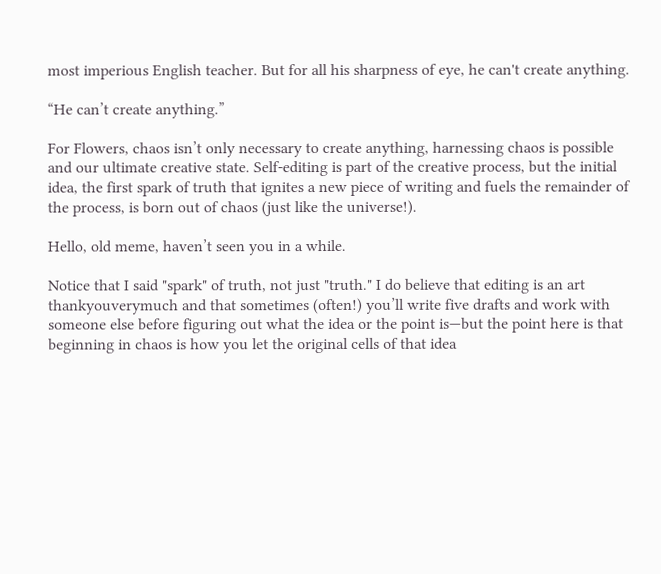most imperious English teacher. But for all his sharpness of eye, he can't create anything.

“He can’t create anything.”

For Flowers, chaos isn’t only necessary to create anything, harnessing chaos is possible and our ultimate creative state. Self-editing is part of the creative process, but the initial idea, the first spark of truth that ignites a new piece of writing and fuels the remainder of the process, is born out of chaos (just like the universe!).

Hello, old meme, haven’t seen you in a while.

Notice that I said "spark" of truth, not just "truth." I do believe that editing is an art thankyouverymuch and that sometimes (often!) you’ll write five drafts and work with someone else before figuring out what the idea or the point is—but the point here is that beginning in chaos is how you let the original cells of that idea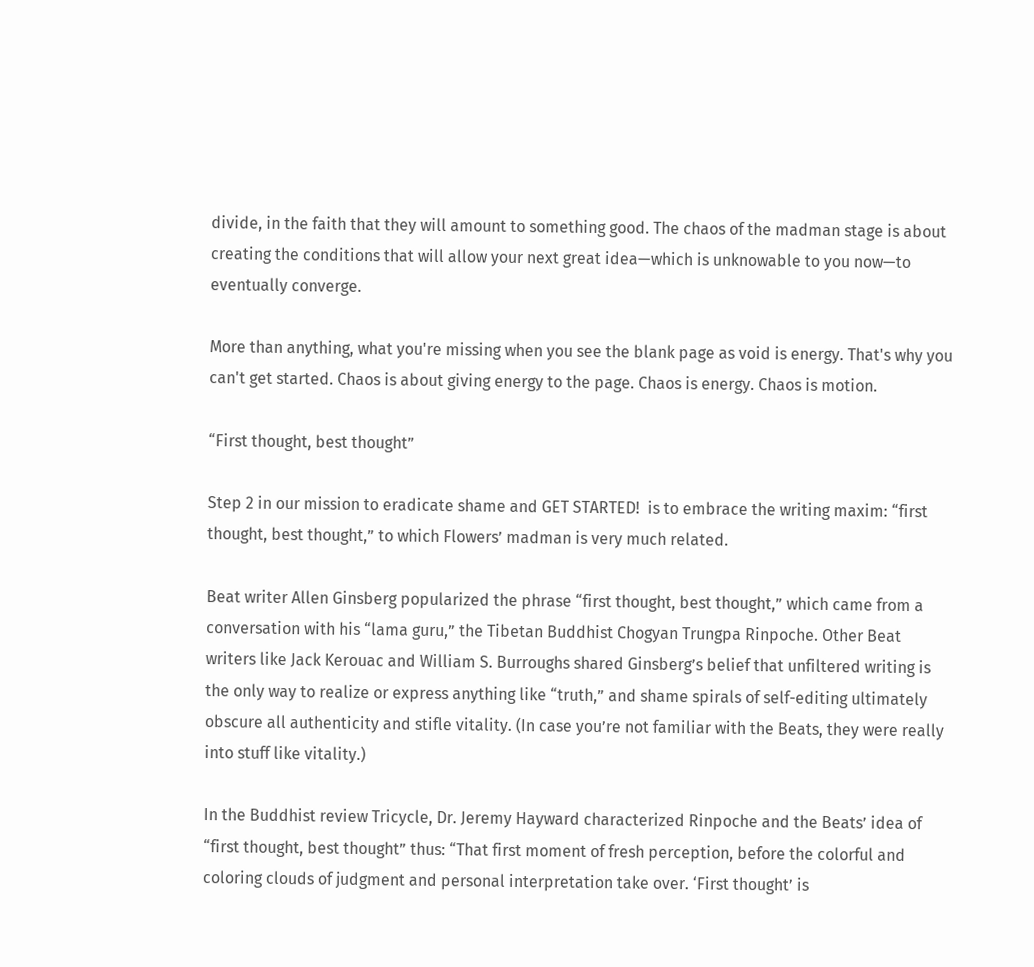divide, in the faith that they will amount to something good. The chaos of the madman stage is about creating the conditions that will allow your next great idea—which is unknowable to you now—to eventually converge.

More than anything, what you're missing when you see the blank page as void is energy. That's why you can't get started. Chaos is about giving energy to the page. Chaos is energy. Chaos is motion.

“First thought, best thought”

Step 2 in our mission to eradicate shame and GET STARTED!  is to embrace the writing maxim: “first thought, best thought,” to which Flowers’ madman is very much related.

Beat writer Allen Ginsberg popularized the phrase “first thought, best thought,” which came from a conversation with his “lama guru,” the Tibetan Buddhist Chogyan Trungpa Rinpoche. Other Beat writers like Jack Kerouac and William S. Burroughs shared Ginsberg’s belief that unfiltered writing is the only way to realize or express anything like “truth,” and shame spirals of self-editing ultimately obscure all authenticity and stifle vitality. (In case you’re not familiar with the Beats, they were really into stuff like vitality.)

In the Buddhist review Tricycle, Dr. Jeremy Hayward characterized Rinpoche and the Beats’ idea of “first thought, best thought” thus: “That first moment of fresh perception, before the colorful and coloring clouds of judgment and personal interpretation take over. ‘First thought’ is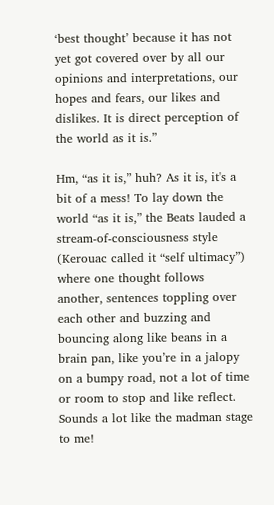‘best thought’ because it has not yet got covered over by all our opinions and interpretations, our hopes and fears, our likes and dislikes. It is direct perception of the world as it is.”

Hm, “as it is,” huh? As it is, it's a bit of a mess! To lay down the world “as it is,” the Beats lauded a stream-of-consciousness style (Kerouac called it “self ultimacy”) where one thought follows another, sentences toppling over each other and buzzing and bouncing along like beans in a brain pan, like you’re in a jalopy on a bumpy road, not a lot of time or room to stop and like reflect. Sounds a lot like the madman stage to me!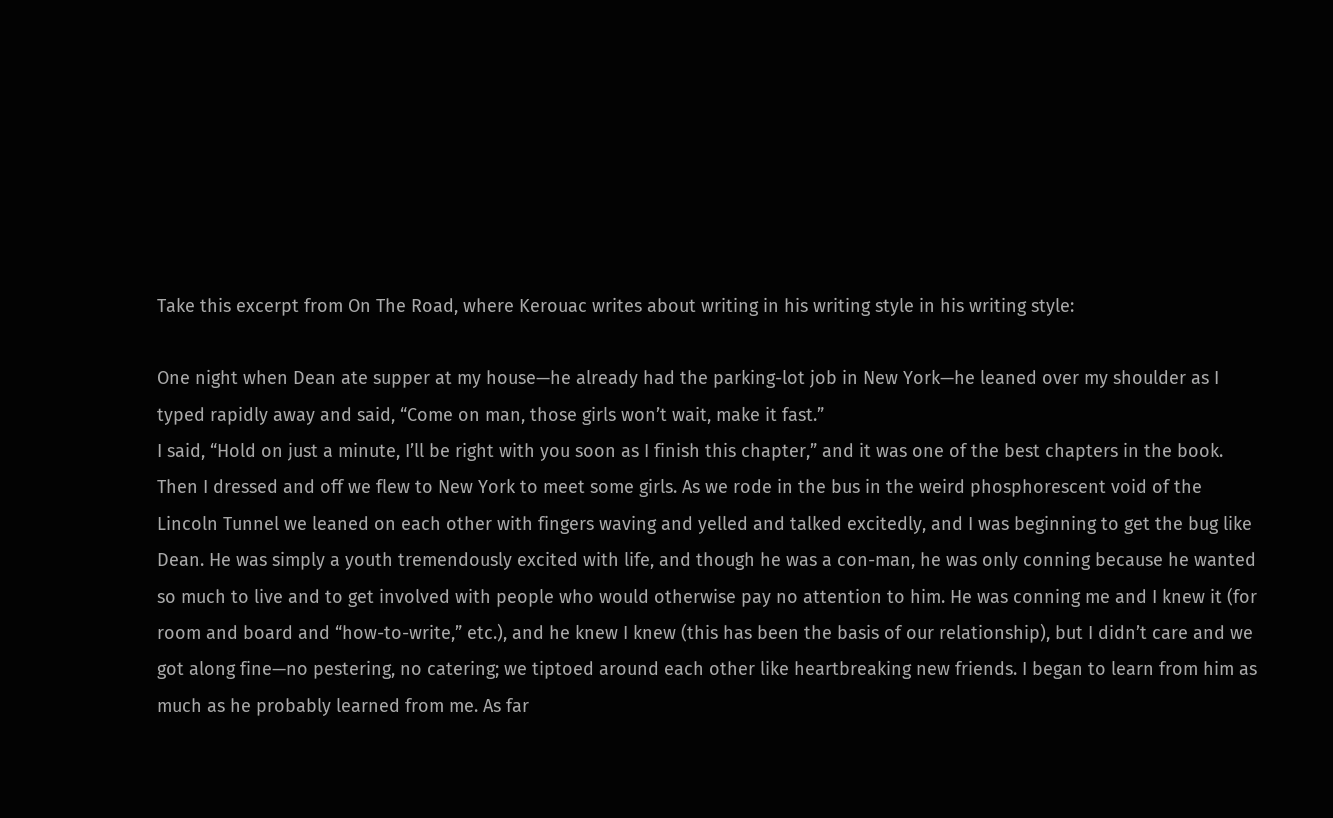Take this excerpt from On The Road, where Kerouac writes about writing in his writing style in his writing style:

One night when Dean ate supper at my house—he already had the parking-lot job in New York—he leaned over my shoulder as I typed rapidly away and said, “Come on man, those girls won’t wait, make it fast.”
I said, “Hold on just a minute, I’ll be right with you soon as I finish this chapter,” and it was one of the best chapters in the book. Then I dressed and off we flew to New York to meet some girls. As we rode in the bus in the weird phosphorescent void of the Lincoln Tunnel we leaned on each other with fingers waving and yelled and talked excitedly, and I was beginning to get the bug like Dean. He was simply a youth tremendously excited with life, and though he was a con-man, he was only conning because he wanted so much to live and to get involved with people who would otherwise pay no attention to him. He was conning me and I knew it (for room and board and “how-to-write,” etc.), and he knew I knew (this has been the basis of our relationship), but I didn’t care and we got along fine—no pestering, no catering; we tiptoed around each other like heartbreaking new friends. I began to learn from him as much as he probably learned from me. As far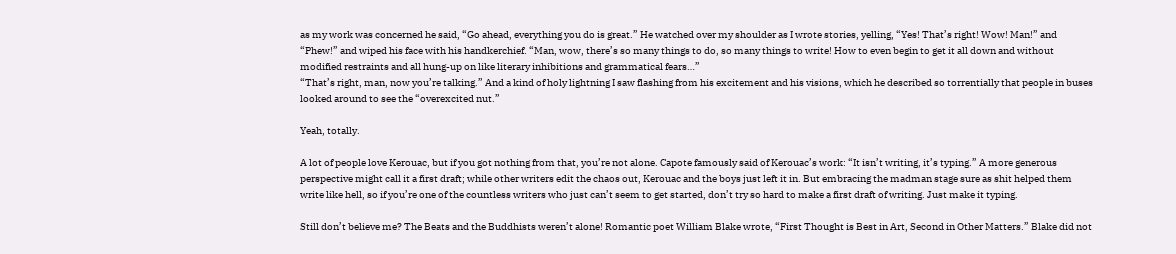as my work was concerned he said, “Go ahead, everything you do is great.” He watched over my shoulder as I wrote stories, yelling, “Yes! That’s right! Wow! Man!” and “Phew!” and wiped his face with his handkerchief. “Man, wow, there’s so many things to do, so many things to write! How to even begin to get it all down and without modified restraints and all hung-up on like literary inhibitions and grammatical fears…”
“That’s right, man, now you’re talking.” And a kind of holy lightning I saw flashing from his excitement and his visions, which he described so torrentially that people in buses looked around to see the “overexcited nut.”

Yeah, totally.

A lot of people love Kerouac, but if you got nothing from that, you’re not alone. Capote famously said of Kerouac’s work: “It isn’t writing, it’s typing.” A more generous perspective might call it a first draft; while other writers edit the chaos out, Kerouac and the boys just left it in. But embracing the madman stage sure as shit helped them write like hell, so if you’re one of the countless writers who just can’t seem to get started, don’t try so hard to make a first draft of writing. Just make it typing.

Still don’t believe me? The Beats and the Buddhists weren’t alone! Romantic poet William Blake wrote, “First Thought is Best in Art, Second in Other Matters.” Blake did not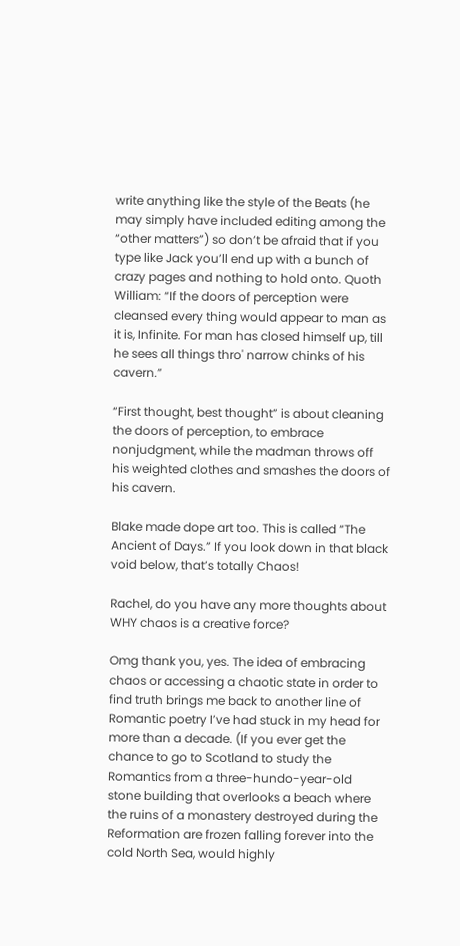write anything like the style of the Beats (he may simply have included editing among the “other matters”) so don’t be afraid that if you type like Jack you’ll end up with a bunch of crazy pages and nothing to hold onto. Quoth William: “If the doors of perception were cleansed every thing would appear to man as it is, Infinite. For man has closed himself up, till he sees all things thro' narrow chinks of his cavern.”

“First thought, best thought” is about cleaning the doors of perception, to embrace nonjudgment, while the madman throws off his weighted clothes and smashes the doors of his cavern.

Blake made dope art too. This is called “The Ancient of Days.” If you look down in that black void below, that’s totally Chaos!

Rachel, do you have any more thoughts about WHY chaos is a creative force?

Omg thank you, yes. The idea of embracing chaos or accessing a chaotic state in order to find truth brings me back to another line of Romantic poetry I’ve had stuck in my head for more than a decade. (If you ever get the chance to go to Scotland to study the Romantics from a three-hundo-year-old stone building that overlooks a beach where the ruins of a monastery destroyed during the Reformation are frozen falling forever into the cold North Sea, would highly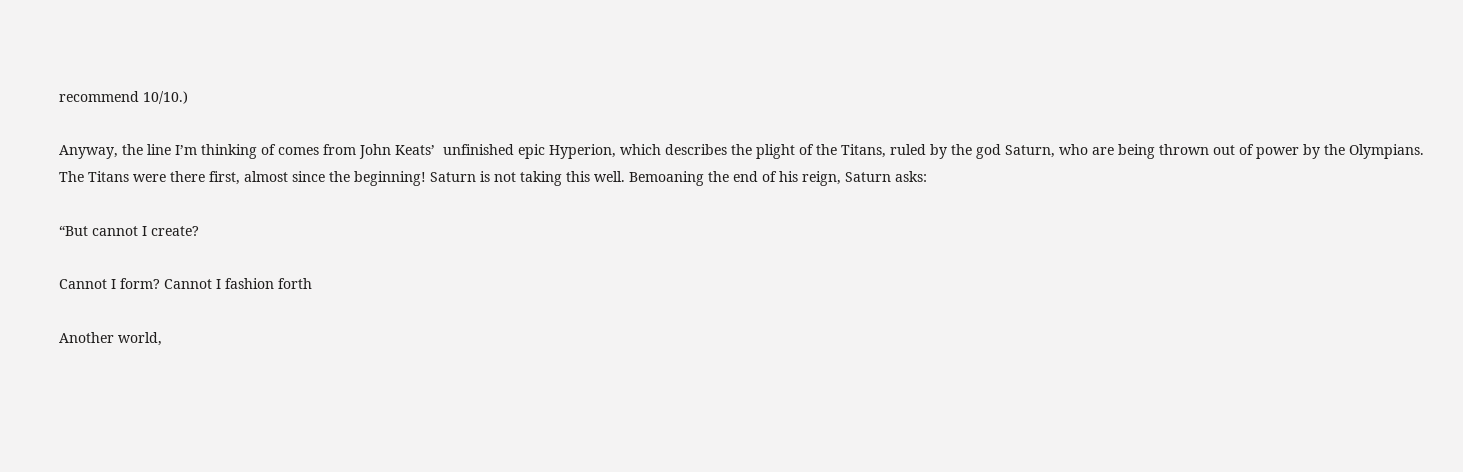recommend 10/10.)

Anyway, the line I’m thinking of comes from John Keats’  unfinished epic Hyperion, which describes the plight of the Titans, ruled by the god Saturn, who are being thrown out of power by the Olympians. The Titans were there first, almost since the beginning! Saturn is not taking this well. Bemoaning the end of his reign, Saturn asks:

“But cannot I create?

Cannot I form? Cannot I fashion forth

Another world,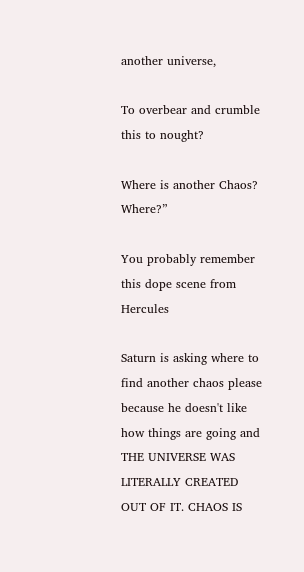another universe,

To overbear and crumble this to nought?

Where is another Chaos? Where?”

You probably remember this dope scene from Hercules

Saturn is asking where to find another chaos please because he doesn't like how things are going and THE UNIVERSE WAS LITERALLY CREATED OUT OF IT. CHAOS IS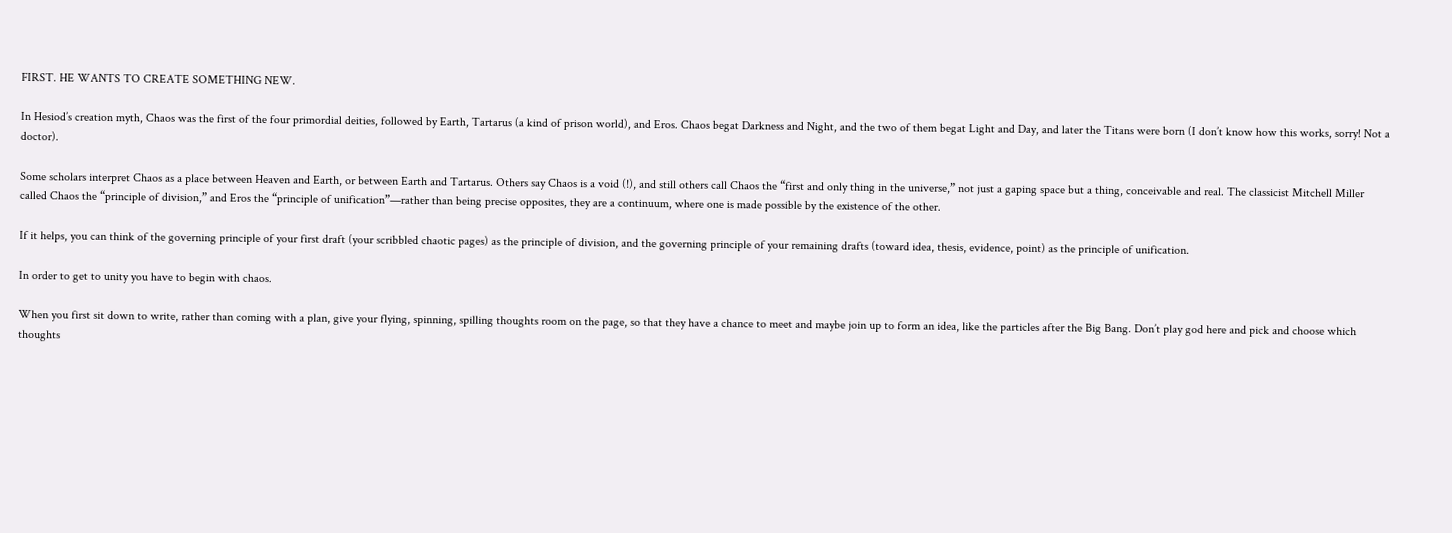FIRST. HE WANTS TO CREATE SOMETHING NEW.

In Hesiod’s creation myth, Chaos was the first of the four primordial deities, followed by Earth, Tartarus (a kind of prison world), and Eros. Chaos begat Darkness and Night, and the two of them begat Light and Day, and later the Titans were born (I don’t know how this works, sorry! Not a doctor).

Some scholars interpret Chaos as a place between Heaven and Earth, or between Earth and Tartarus. Others say Chaos is a void (!), and still others call Chaos the “first and only thing in the universe,” not just a gaping space but a thing, conceivable and real. The classicist Mitchell Miller called Chaos the “principle of division,” and Eros the “principle of unification”—rather than being precise opposites, they are a continuum, where one is made possible by the existence of the other.

If it helps, you can think of the governing principle of your first draft (your scribbled chaotic pages) as the principle of division, and the governing principle of your remaining drafts (toward idea, thesis, evidence, point) as the principle of unification.

In order to get to unity you have to begin with chaos.

When you first sit down to write, rather than coming with a plan, give your flying, spinning, spilling thoughts room on the page, so that they have a chance to meet and maybe join up to form an idea, like the particles after the Big Bang. Don’t play god here and pick and choose which thoughts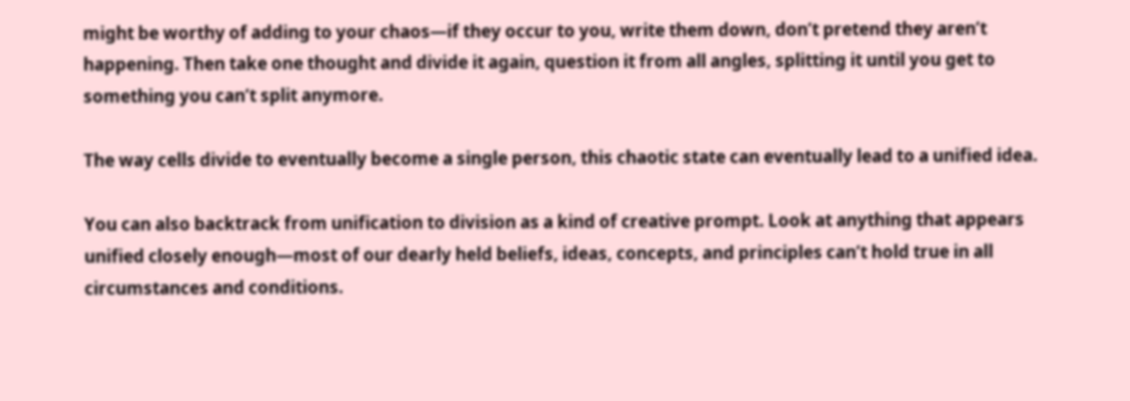might be worthy of adding to your chaos—if they occur to you, write them down, don’t pretend they aren’t happening. Then take one thought and divide it again, question it from all angles, splitting it until you get to something you can’t split anymore.

The way cells divide to eventually become a single person, this chaotic state can eventually lead to a unified idea.

You can also backtrack from unification to division as a kind of creative prompt. Look at anything that appears unified closely enough—most of our dearly held beliefs, ideas, concepts, and principles can’t hold true in all circumstances and conditions.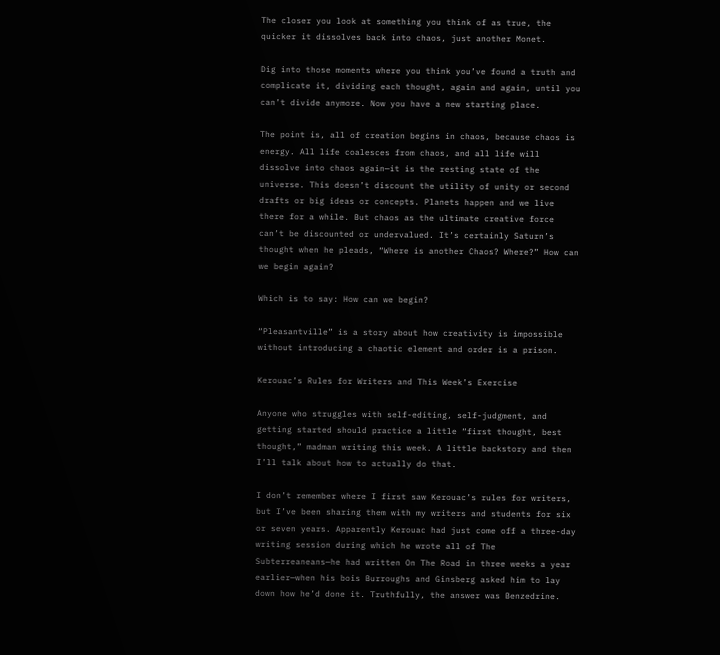The closer you look at something you think of as true, the quicker it dissolves back into chaos, just another Monet.

Dig into those moments where you think you’ve found a truth and complicate it, dividing each thought, again and again, until you can’t divide anymore. Now you have a new starting place.

The point is, all of creation begins in chaos, because chaos is energy. All life coalesces from chaos, and all life will dissolve into chaos again—it is the resting state of the universe. This doesn’t discount the utility of unity or second drafts or big ideas or concepts. Planets happen and we live there for a while. But chaos as the ultimate creative force can’t be discounted or undervalued. It’s certainly Saturn’s thought when he pleads, “Where is another Chaos? Where?” How can we begin again?

Which is to say: How can we begin?

“Pleasantville” is a story about how creativity is impossible without introducing a chaotic element and order is a prison.

Kerouac’s Rules for Writers and This Week’s Exercise

Anyone who struggles with self-editing, self-judgment, and getting started should practice a little “first thought, best thought,” madman writing this week. A little backstory and then I’ll talk about how to actually do that.

I don’t remember where I first saw Kerouac’s rules for writers, but I’ve been sharing them with my writers and students for six or seven years. Apparently Kerouac had just come off a three-day writing session during which he wrote all of The Subterreaneans—he had written On The Road in three weeks a year earlier—when his bois Burroughs and Ginsberg asked him to lay down how he’d done it. Truthfully, the answer was Benzedrine.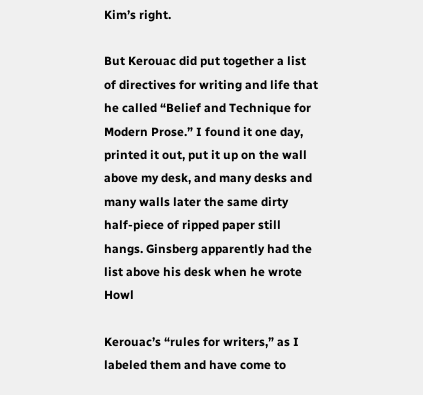Kim’s right.

But Kerouac did put together a list of directives for writing and life that he called “Belief and Technique for Modern Prose.” I found it one day, printed it out, put it up on the wall above my desk, and many desks and many walls later the same dirty half-piece of ripped paper still hangs. Ginsberg apparently had the list above his desk when he wrote Howl

Kerouac’s “rules for writers,” as I labeled them and have come to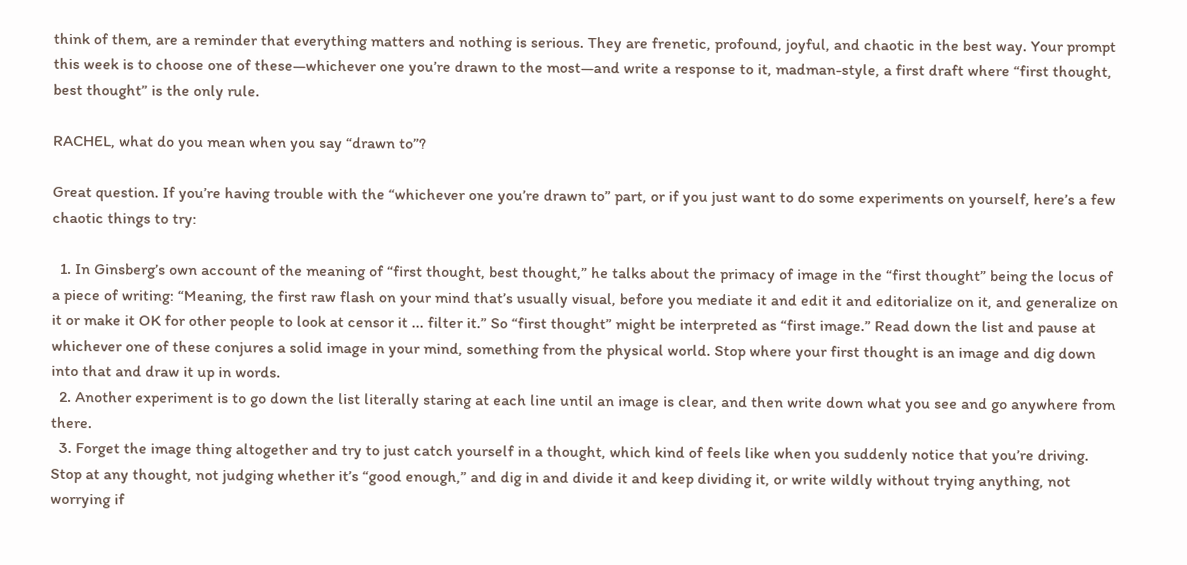think of them, are a reminder that everything matters and nothing is serious. They are frenetic, profound, joyful, and chaotic in the best way. Your prompt this week is to choose one of these—whichever one you’re drawn to the most—and write a response to it, madman-style, a first draft where “first thought, best thought” is the only rule.

RACHEL, what do you mean when you say “drawn to”?

Great question. If you’re having trouble with the “whichever one you’re drawn to” part, or if you just want to do some experiments on yourself, here’s a few chaotic things to try:

  1. In Ginsberg’s own account of the meaning of “first thought, best thought,” he talks about the primacy of image in the “first thought” being the locus of a piece of writing: “Meaning, the first raw flash on your mind that’s usually visual, before you mediate it and edit it and editorialize on it, and generalize on it or make it OK for other people to look at censor it ... filter it.” So “first thought” might be interpreted as “first image.” Read down the list and pause at whichever one of these conjures a solid image in your mind, something from the physical world. Stop where your first thought is an image and dig down into that and draw it up in words.
  2. Another experiment is to go down the list literally staring at each line until an image is clear, and then write down what you see and go anywhere from there.
  3. Forget the image thing altogether and try to just catch yourself in a thought, which kind of feels like when you suddenly notice that you’re driving. Stop at any thought, not judging whether it’s “good enough,” and dig in and divide it and keep dividing it, or write wildly without trying anything, not worrying if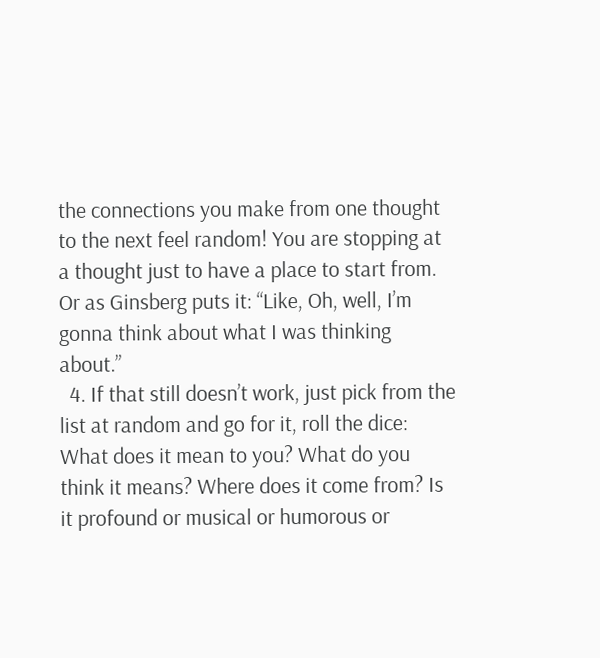the connections you make from one thought to the next feel random! You are stopping at a thought just to have a place to start from. Or as Ginsberg puts it: “Like, Oh, well, I’m gonna think about what I was thinking about.”
  4. If that still doesn’t work, just pick from the list at random and go for it, roll the dice: What does it mean to you? What do you think it means? Where does it come from? Is it profound or musical or humorous or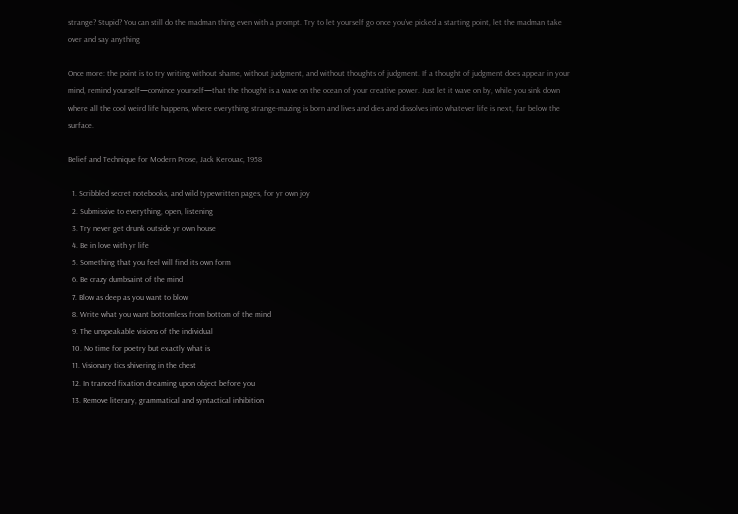strange? Stupid? You can still do the madman thing even with a prompt. Try to let yourself go once you’ve picked a starting point, let the madman take over and say anything

Once more: the point is to try writing without shame, without judgment, and without thoughts of judgment. If a thought of judgment does appear in your mind, remind yourself—convince yourself—that the thought is a wave on the ocean of your creative power. Just let it wave on by, while you sink down where all the cool weird life happens, where everything strange-mazing is born and lives and dies and dissolves into whatever life is next, far below the surface.

Belief and Technique for Modern Prose, Jack Kerouac, 1958

  1. Scribbled secret notebooks, and wild typewritten pages, for yr own joy
  2. Submissive to everything, open, listening
  3. Try never get drunk outside yr own house
  4. Be in love with yr life
  5. Something that you feel will find its own form
  6. Be crazy dumbsaint of the mind
  7. Blow as deep as you want to blow
  8. Write what you want bottomless from bottom of the mind
  9. The unspeakable visions of the individual
  10. No time for poetry but exactly what is
  11. Visionary tics shivering in the chest
  12. In tranced fixation dreaming upon object before you
  13. Remove literary, grammatical and syntactical inhibition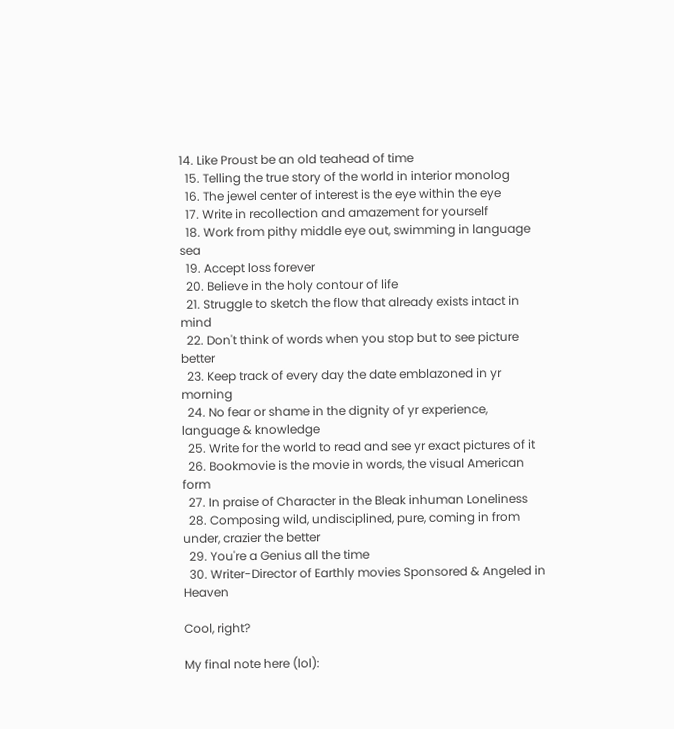14. Like Proust be an old teahead of time
  15. Telling the true story of the world in interior monolog
  16. The jewel center of interest is the eye within the eye
  17. Write in recollection and amazement for yourself
  18. Work from pithy middle eye out, swimming in language sea
  19. Accept loss forever
  20. Believe in the holy contour of life
  21. Struggle to sketch the flow that already exists intact in mind
  22. Don't think of words when you stop but to see picture better
  23. Keep track of every day the date emblazoned in yr morning
  24. No fear or shame in the dignity of yr experience, language & knowledge
  25. Write for the world to read and see yr exact pictures of it
  26. Bookmovie is the movie in words, the visual American form
  27. In praise of Character in the Bleak inhuman Loneliness
  28. Composing wild, undisciplined, pure, coming in from under, crazier the better
  29. You're a Genius all the time
  30. Writer-Director of Earthly movies Sponsored & Angeled in Heaven

Cool, right?

My final note here (lol):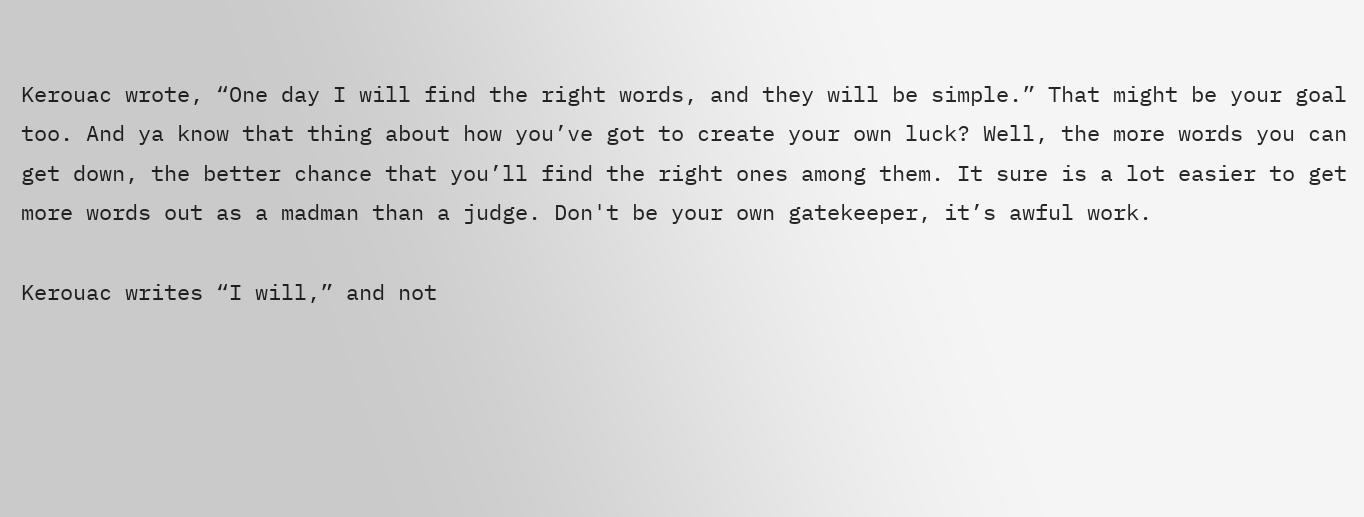Kerouac wrote, “One day I will find the right words, and they will be simple.” That might be your goal too. And ya know that thing about how you’ve got to create your own luck? Well, the more words you can get down, the better chance that you’ll find the right ones among them. It sure is a lot easier to get more words out as a madman than a judge. Don't be your own gatekeeper, it’s awful work.

Kerouac writes “I will,” and not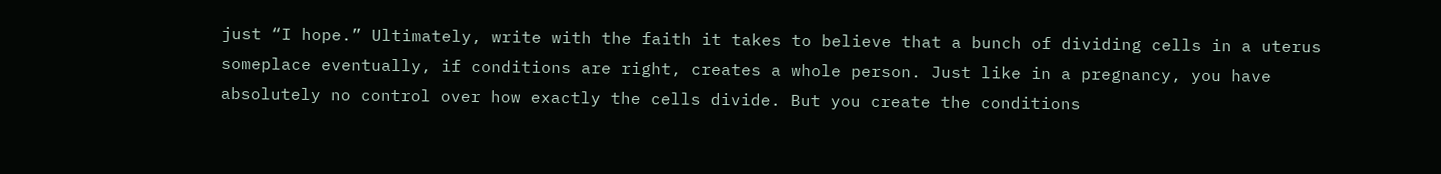just “I hope.” Ultimately, write with the faith it takes to believe that a bunch of dividing cells in a uterus someplace eventually, if conditions are right, creates a whole person. Just like in a pregnancy, you have absolutely no control over how exactly the cells divide. But you create the conditions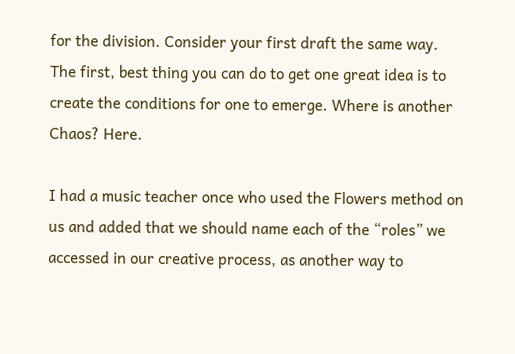for the division. Consider your first draft the same way. The first, best thing you can do to get one great idea is to create the conditions for one to emerge. Where is another Chaos? Here.

I had a music teacher once who used the Flowers method on us and added that we should name each of the “roles” we accessed in our creative process, as another way to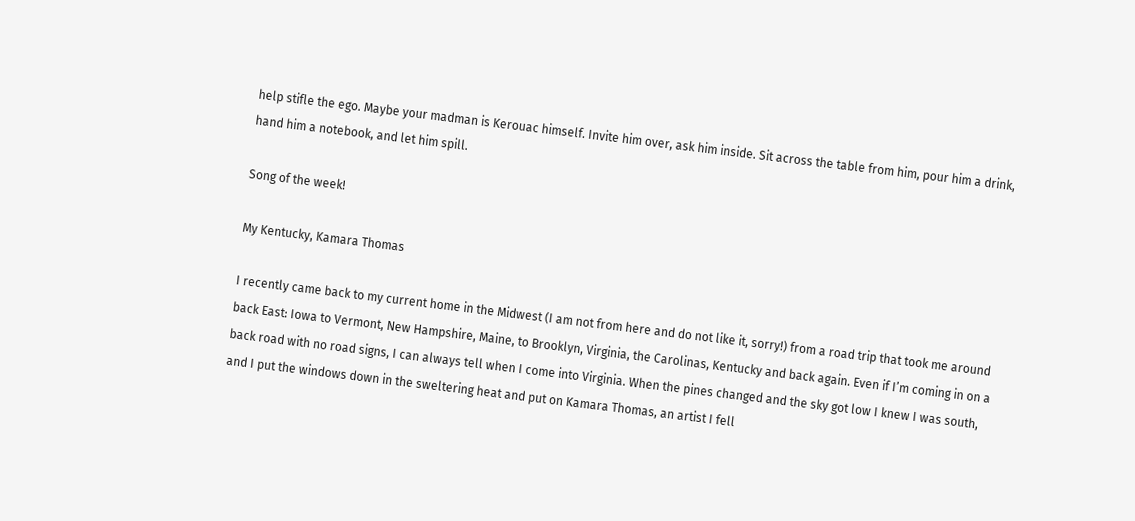help stifle the ego. Maybe your madman is Kerouac himself. Invite him over, ask him inside. Sit across the table from him, pour him a drink, hand him a notebook, and let him spill.

Song of the week!

My Kentucky, Kamara Thomas

I recently came back to my current home in the Midwest (I am not from here and do not like it, sorry!) from a road trip that took me around back East: Iowa to Vermont, New Hampshire, Maine, to Brooklyn, Virginia, the Carolinas, Kentucky and back again. Even if I’m coming in on a back road with no road signs, I can always tell when I come into Virginia. When the pines changed and the sky got low I knew I was south, and I put the windows down in the sweltering heat and put on Kamara Thomas, an artist I fell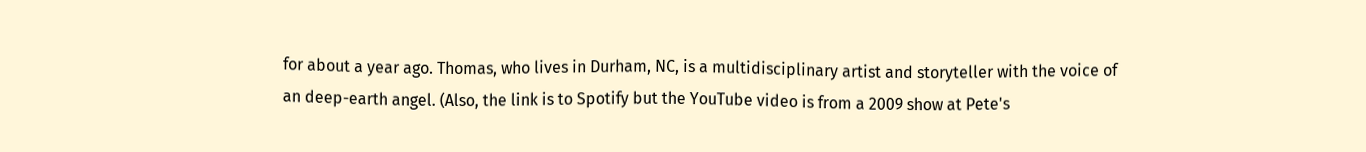for about a year ago. Thomas, who lives in Durham, NC, is a multidisciplinary artist and storyteller with the voice of an deep-earth angel. (Also, the link is to Spotify but the YouTube video is from a 2009 show at Pete's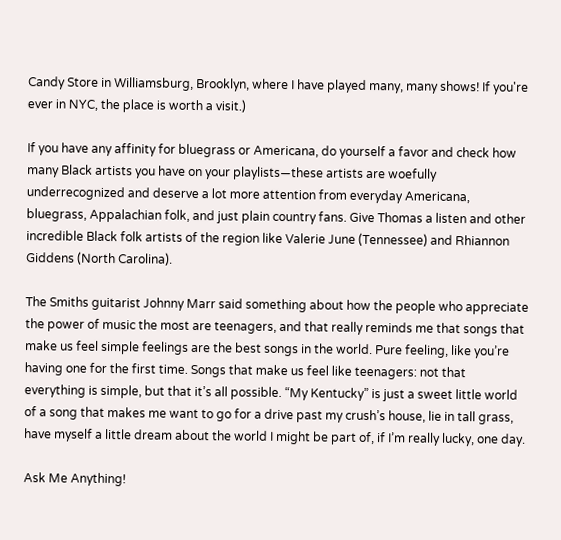Candy Store in Williamsburg, Brooklyn, where I have played many, many shows! If you're ever in NYC, the place is worth a visit.)

If you have any affinity for bluegrass or Americana, do yourself a favor and check how many Black artists you have on your playlists—these artists are woefully underrecognized and deserve a lot more attention from everyday Americana, bluegrass, Appalachian folk, and just plain country fans. Give Thomas a listen and other incredible Black folk artists of the region like Valerie June (Tennessee) and Rhiannon Giddens (North Carolina).

The Smiths guitarist Johnny Marr said something about how the people who appreciate the power of music the most are teenagers, and that really reminds me that songs that make us feel simple feelings are the best songs in the world. Pure feeling, like you’re having one for the first time. Songs that make us feel like teenagers: not that everything is simple, but that it’s all possible. “My Kentucky” is just a sweet little world of a song that makes me want to go for a drive past my crush’s house, lie in tall grass, have myself a little dream about the world I might be part of, if I’m really lucky, one day.

Ask Me Anything!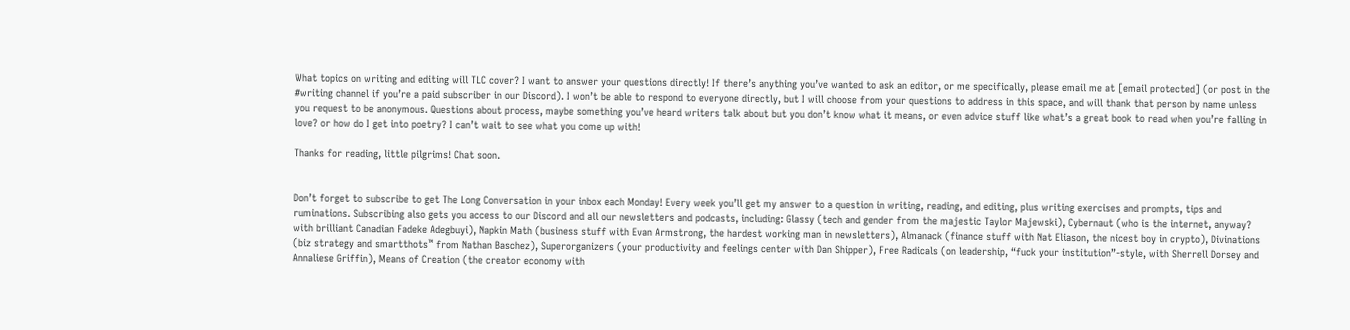What topics on writing and editing will TLC cover? I want to answer your questions directly! If there’s anything you’ve wanted to ask an editor, or me specifically, please email me at [email protected] (or post in the #writing channel if you’re a paid subscriber in our Discord). I won’t be able to respond to everyone directly, but I will choose from your questions to address in this space, and will thank that person by name unless you request to be anonymous. Questions about process, maybe something you’ve heard writers talk about but you don’t know what it means, or even advice stuff like what’s a great book to read when you’re falling in love? or how do I get into poetry? I can’t wait to see what you come up with!

Thanks for reading, little pilgrims! Chat soon.


Don’t forget to subscribe to get The Long Conversation in your inbox each Monday! Every week you’ll get my answer to a question in writing, reading, and editing, plus writing exercises and prompts, tips and ruminations. Subscribing also gets you access to our Discord and all our newsletters and podcasts, including: Glassy (tech and gender from the majestic Taylor Majewski), Cybernaut (who is the internet, anyway? with brilliant Canadian Fadeke Adegbuyi), Napkin Math (business stuff with Evan Armstrong, the hardest working man in newsletters), Almanack (finance stuff with Nat Eliason, the nicest boy in crypto), Divinations (biz strategy and smartthots™ from Nathan Baschez), Superorganizers (your productivity and feelings center with Dan Shipper), Free Radicals (on leadership, “fuck your institution”-style, with Sherrell Dorsey and Annaliese Griffin), Means of Creation (the creator economy with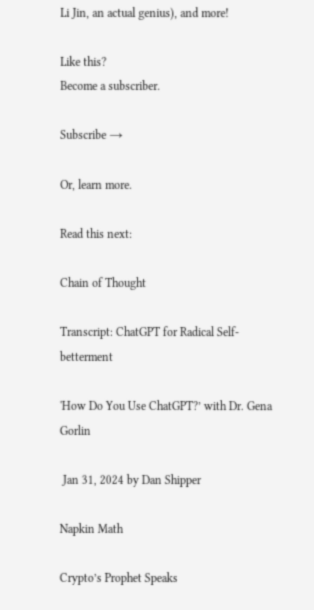Li Jin, an actual genius), and more!

Like this?
Become a subscriber.

Subscribe →

Or, learn more.

Read this next:

Chain of Thought

Transcript: ChatGPT for Radical Self-betterment

'How Do You Use ChatGPT?’ with Dr. Gena Gorlin

 Jan 31, 2024 by Dan Shipper

Napkin Math

Crypto’s Prophet Speaks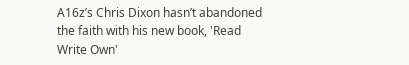A16z’s Chris Dixon hasn’t abandoned the faith with his new book, 'Read Write Own'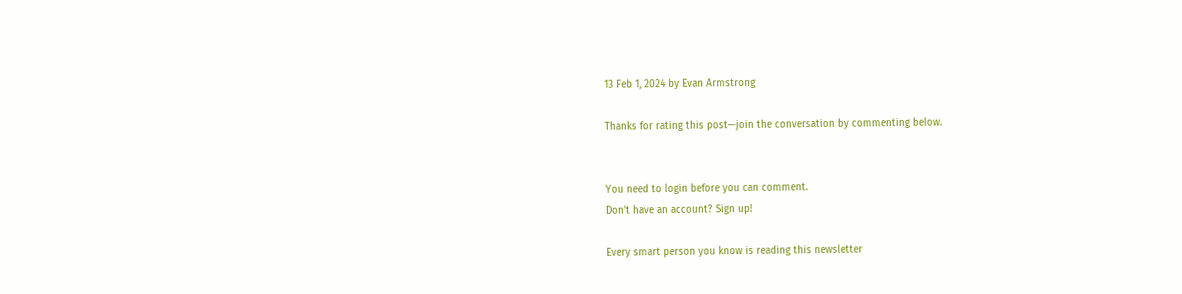13 Feb 1, 2024 by Evan Armstrong

Thanks for rating this post—join the conversation by commenting below.


You need to login before you can comment.
Don't have an account? Sign up!

Every smart person you know is reading this newsletter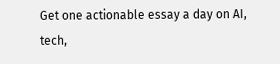Get one actionable essay a day on AI, tech,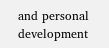and personal development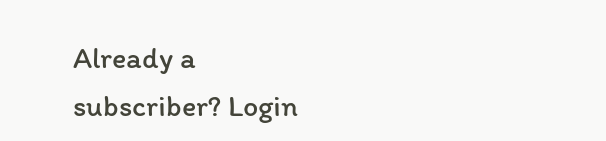Already a subscriber? Login